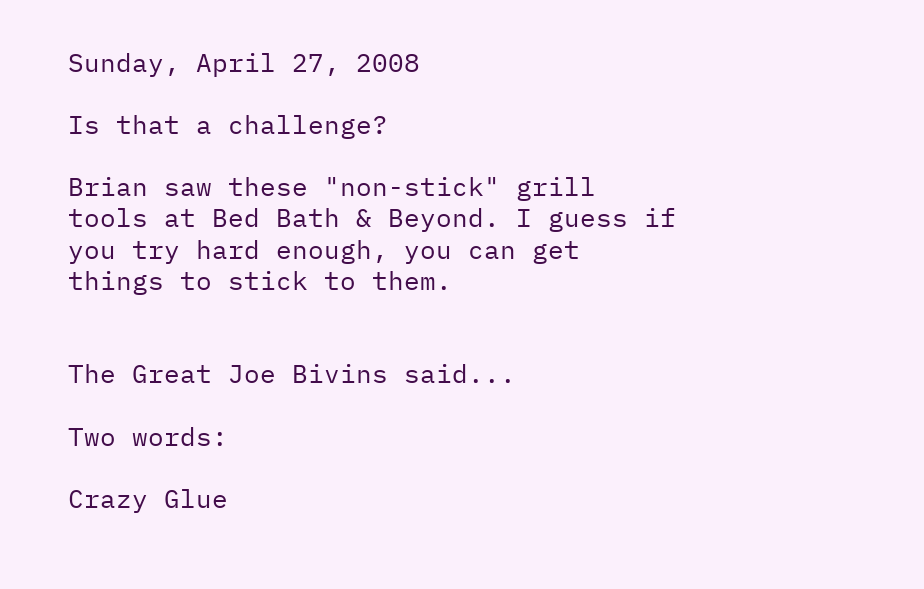Sunday, April 27, 2008

Is that a challenge?

Brian saw these "non-stick" grill tools at Bed Bath & Beyond. I guess if you try hard enough, you can get things to stick to them.


The Great Joe Bivins said...

Two words:

Crazy Glue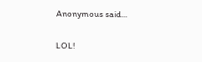Anonymous said...

LOL!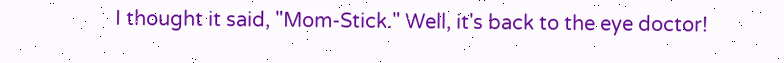I thought it said, "Mom-Stick." Well, it's back to the eye doctor!